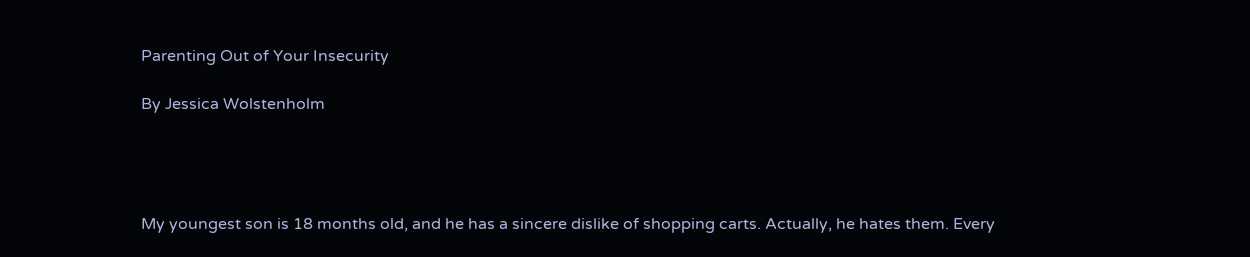Parenting Out of Your Insecurity

By Jessica Wolstenholm




My youngest son is 18 months old, and he has a sincere dislike of shopping carts. Actually, he hates them. Every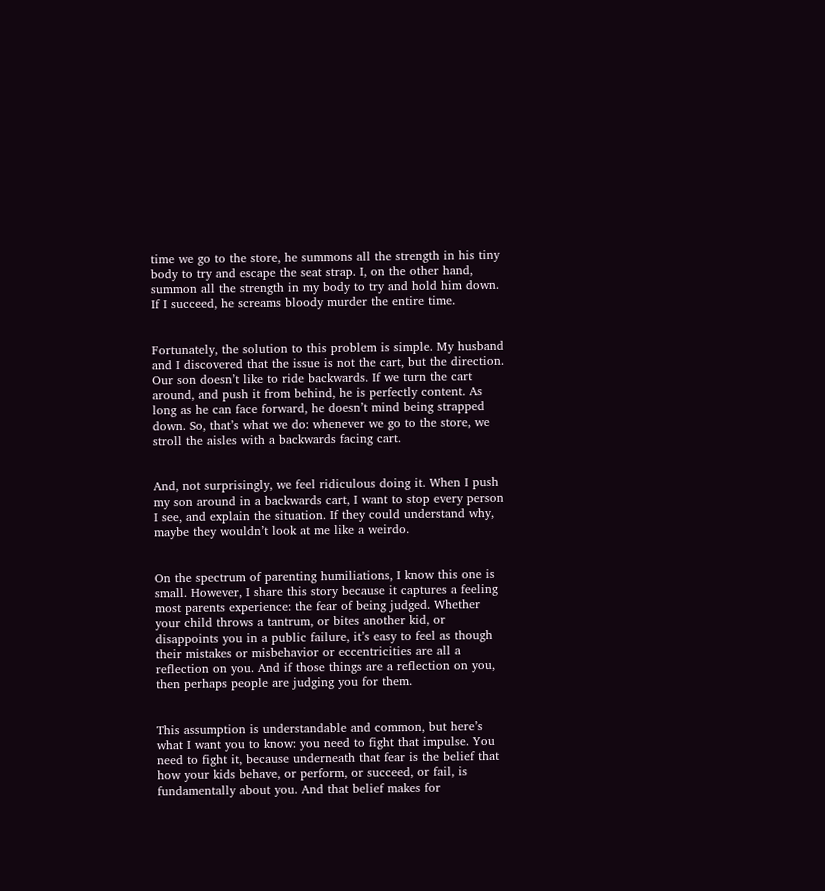time we go to the store, he summons all the strength in his tiny body to try and escape the seat strap. I, on the other hand, summon all the strength in my body to try and hold him down. If I succeed, he screams bloody murder the entire time.


Fortunately, the solution to this problem is simple. My husband and I discovered that the issue is not the cart, but the direction. Our son doesn’t like to ride backwards. If we turn the cart around, and push it from behind, he is perfectly content. As long as he can face forward, he doesn’t mind being strapped down. So, that’s what we do: whenever we go to the store, we stroll the aisles with a backwards facing cart.


And, not surprisingly, we feel ridiculous doing it. When I push my son around in a backwards cart, I want to stop every person I see, and explain the situation. If they could understand why, maybe they wouldn’t look at me like a weirdo.


On the spectrum of parenting humiliations, I know this one is small. However, I share this story because it captures a feeling most parents experience: the fear of being judged. Whether your child throws a tantrum, or bites another kid, or disappoints you in a public failure, it’s easy to feel as though their mistakes or misbehavior or eccentricities are all a reflection on you. And if those things are a reflection on you, then perhaps people are judging you for them.


This assumption is understandable and common, but here’s what I want you to know: you need to fight that impulse. You need to fight it, because underneath that fear is the belief that how your kids behave, or perform, or succeed, or fail, is fundamentally about you. And that belief makes for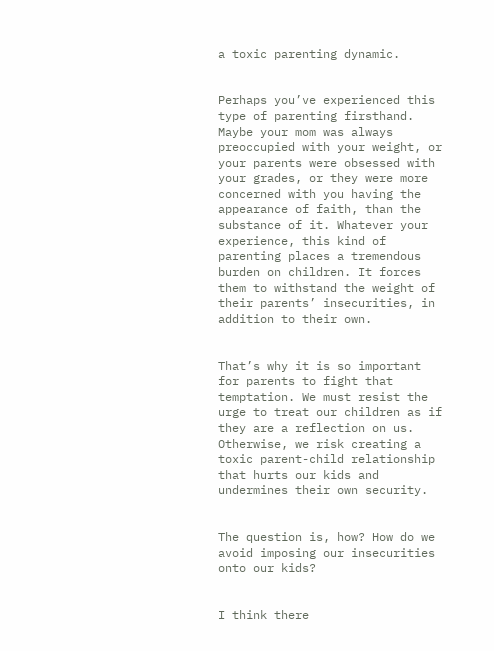a toxic parenting dynamic.


Perhaps you’ve experienced this type of parenting firsthand. Maybe your mom was always preoccupied with your weight, or your parents were obsessed with your grades, or they were more concerned with you having the appearance of faith, than the substance of it. Whatever your experience, this kind of parenting places a tremendous burden on children. It forces them to withstand the weight of their parents’ insecurities, in addition to their own.


That’s why it is so important for parents to fight that temptation. We must resist the urge to treat our children as if they are a reflection on us. Otherwise, we risk creating a toxic parent-child relationship that hurts our kids and undermines their own security.


The question is, how? How do we avoid imposing our insecurities onto our kids?


I think there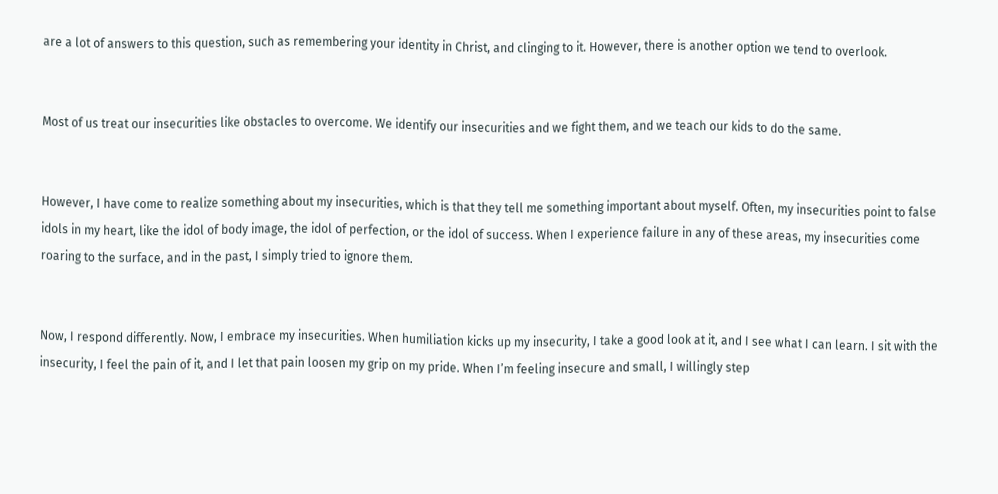are a lot of answers to this question, such as remembering your identity in Christ, and clinging to it. However, there is another option we tend to overlook.


Most of us treat our insecurities like obstacles to overcome. We identify our insecurities and we fight them, and we teach our kids to do the same.


However, I have come to realize something about my insecurities, which is that they tell me something important about myself. Often, my insecurities point to false idols in my heart, like the idol of body image, the idol of perfection, or the idol of success. When I experience failure in any of these areas, my insecurities come roaring to the surface, and in the past, I simply tried to ignore them.


Now, I respond differently. Now, I embrace my insecurities. When humiliation kicks up my insecurity, I take a good look at it, and I see what I can learn. I sit with the insecurity, I feel the pain of it, and I let that pain loosen my grip on my pride. When I’m feeling insecure and small, I willingly step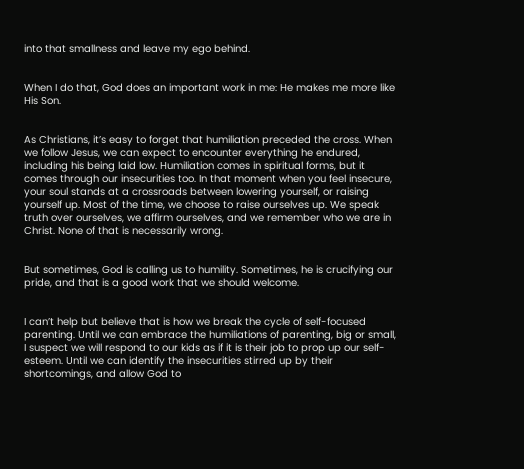into that smallness and leave my ego behind.


When I do that, God does an important work in me: He makes me more like His Son.


As Christians, it’s easy to forget that humiliation preceded the cross. When we follow Jesus, we can expect to encounter everything he endured, including his being laid low. Humiliation comes in spiritual forms, but it comes through our insecurities too. In that moment when you feel insecure, your soul stands at a crossroads between lowering yourself, or raising yourself up. Most of the time, we choose to raise ourselves up. We speak truth over ourselves, we affirm ourselves, and we remember who we are in Christ. None of that is necessarily wrong.


But sometimes, God is calling us to humility. Sometimes, he is crucifying our pride, and that is a good work that we should welcome.


I can’t help but believe that is how we break the cycle of self-focused parenting. Until we can embrace the humiliations of parenting, big or small, I suspect we will respond to our kids as if it is their job to prop up our self-esteem. Until we can identify the insecurities stirred up by their shortcomings, and allow God to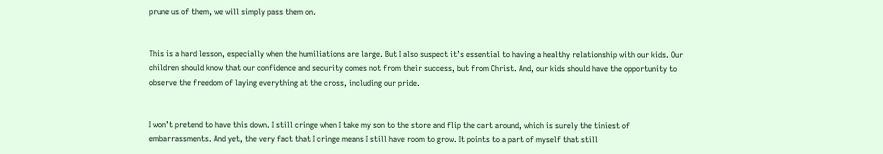prune us of them, we will simply pass them on.


This is a hard lesson, especially when the humiliations are large. But I also suspect it’s essential to having a healthy relationship with our kids. Our children should know that our confidence and security comes not from their success, but from Christ. And, our kids should have the opportunity to observe the freedom of laying everything at the cross, including our pride.


I won’t pretend to have this down. I still cringe when I take my son to the store and flip the cart around, which is surely the tiniest of embarrassments. And yet, the very fact that I cringe means I still have room to grow. It points to a part of myself that still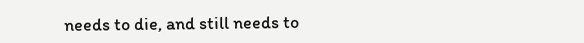needs to die, and still needs to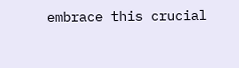embrace this crucial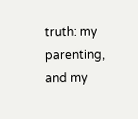truth: my parenting, and my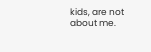kids, are not about me.